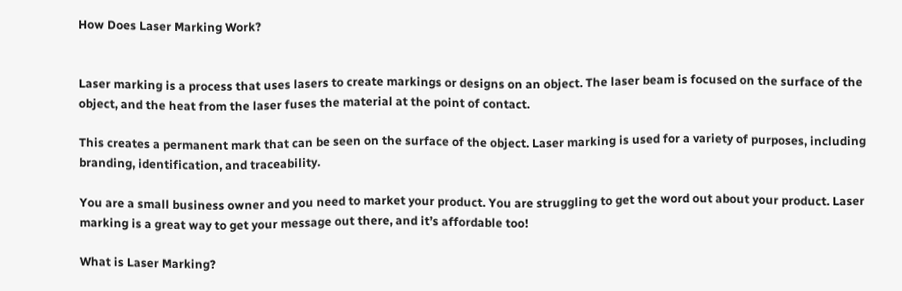How Does Laser Marking Work?


Laser marking is a process that uses lasers to create markings or designs on an object. The laser beam is focused on the surface of the object, and the heat from the laser fuses the material at the point of contact.

This creates a permanent mark that can be seen on the surface of the object. Laser marking is used for a variety of purposes, including branding, identification, and traceability.

You are a small business owner and you need to market your product. You are struggling to get the word out about your product. Laser marking is a great way to get your message out there, and it’s affordable too!

What is Laser Marking?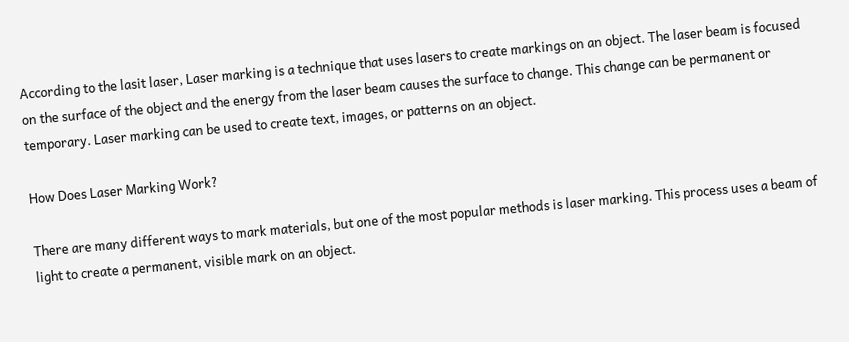According to the lasit laser, Laser marking is a technique that uses lasers to create markings on an object. The laser beam is focused on the surface of the object and the energy from the laser beam causes the surface to change. This change can be permanent or temporary. Laser marking can be used to create text, images, or patterns on an object.

How Does Laser Marking Work?

There are many different ways to mark materials, but one of the most popular methods is laser marking. This process uses a beam of light to create a permanent, visible mark on an object.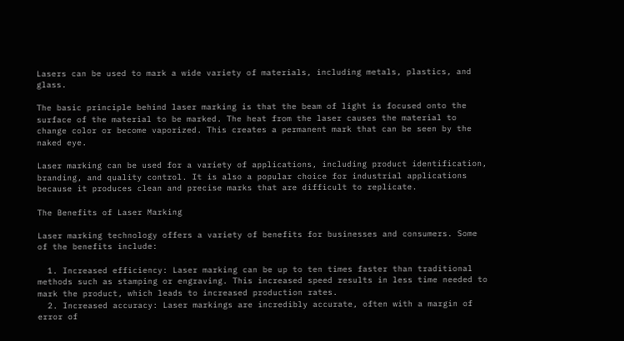Lasers can be used to mark a wide variety of materials, including metals, plastics, and glass.

The basic principle behind laser marking is that the beam of light is focused onto the surface of the material to be marked. The heat from the laser causes the material to change color or become vaporized. This creates a permanent mark that can be seen by the naked eye.

Laser marking can be used for a variety of applications, including product identification, branding, and quality control. It is also a popular choice for industrial applications because it produces clean and precise marks that are difficult to replicate.

The Benefits of Laser Marking

Laser marking technology offers a variety of benefits for businesses and consumers. Some of the benefits include:

  1. Increased efficiency: Laser marking can be up to ten times faster than traditional methods such as stamping or engraving. This increased speed results in less time needed to mark the product, which leads to increased production rates.
  2. Increased accuracy: Laser markings are incredibly accurate, often with a margin of error of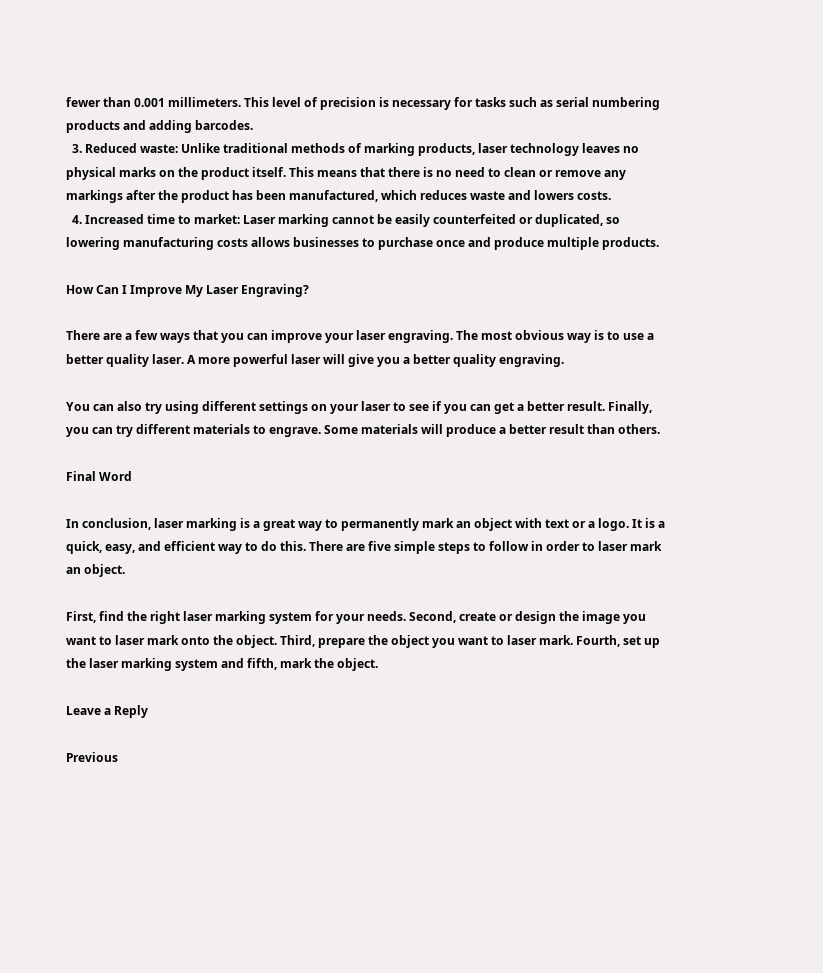fewer than 0.001 millimeters. This level of precision is necessary for tasks such as serial numbering products and adding barcodes.
  3. Reduced waste: Unlike traditional methods of marking products, laser technology leaves no physical marks on the product itself. This means that there is no need to clean or remove any markings after the product has been manufactured, which reduces waste and lowers costs.
  4. Increased time to market: Laser marking cannot be easily counterfeited or duplicated, so lowering manufacturing costs allows businesses to purchase once and produce multiple products.

How Can I Improve My Laser Engraving?

There are a few ways that you can improve your laser engraving. The most obvious way is to use a better quality laser. A more powerful laser will give you a better quality engraving.

You can also try using different settings on your laser to see if you can get a better result. Finally, you can try different materials to engrave. Some materials will produce a better result than others.

Final Word

In conclusion, laser marking is a great way to permanently mark an object with text or a logo. It is a quick, easy, and efficient way to do this. There are five simple steps to follow in order to laser mark an object.

First, find the right laser marking system for your needs. Second, create or design the image you want to laser mark onto the object. Third, prepare the object you want to laser mark. Fourth, set up the laser marking system and fifth, mark the object.

Leave a Reply

Previous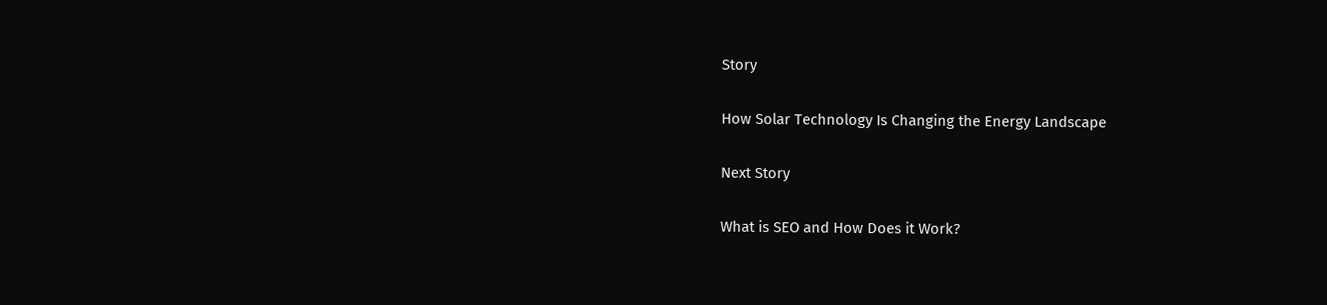Story

How Solar Technology Is Changing the Energy Landscape

Next Story

What is SEO and How Does it Work?